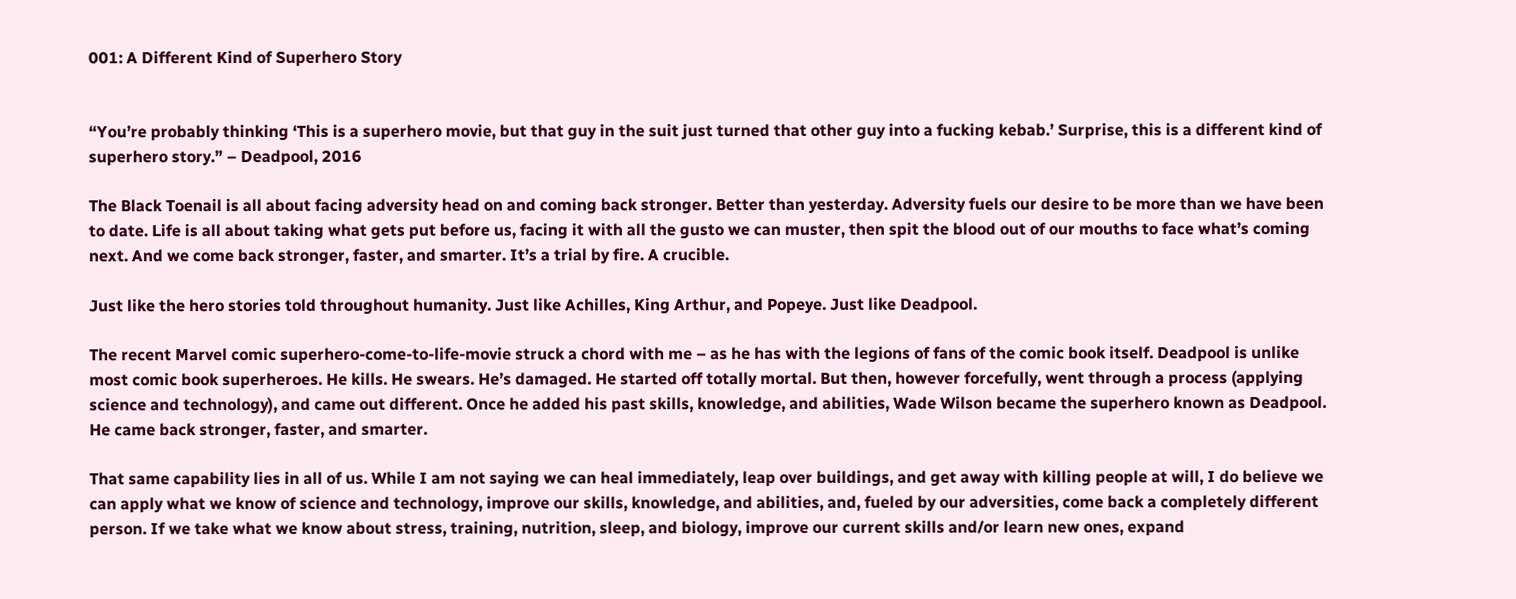001: A Different Kind of Superhero Story


“You’re probably thinking ‘This is a superhero movie, but that guy in the suit just turned that other guy into a fucking kebab.’ Surprise, this is a different kind of superhero story.” – Deadpool, 2016

The Black Toenail is all about facing adversity head on and coming back stronger. Better than yesterday. Adversity fuels our desire to be more than we have been to date. Life is all about taking what gets put before us, facing it with all the gusto we can muster, then spit the blood out of our mouths to face what’s coming next. And we come back stronger, faster, and smarter. It’s a trial by fire. A crucible.

Just like the hero stories told throughout humanity. Just like Achilles, King Arthur, and Popeye. Just like Deadpool.

The recent Marvel comic superhero-come-to-life-movie struck a chord with me – as he has with the legions of fans of the comic book itself. Deadpool is unlike most comic book superheroes. He kills. He swears. He’s damaged. He started off totally mortal. But then, however forcefully, went through a process (applying science and technology), and came out different. Once he added his past skills, knowledge, and abilities, Wade Wilson became the superhero known as Deadpool. He came back stronger, faster, and smarter.

That same capability lies in all of us. While I am not saying we can heal immediately, leap over buildings, and get away with killing people at will, I do believe we can apply what we know of science and technology, improve our skills, knowledge, and abilities, and, fueled by our adversities, come back a completely different person. If we take what we know about stress, training, nutrition, sleep, and biology, improve our current skills and/or learn new ones, expand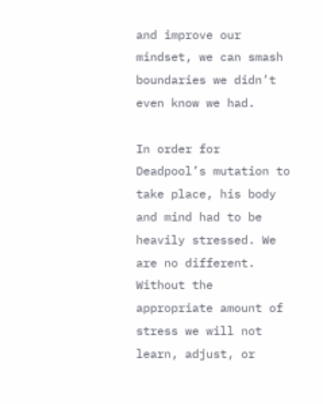and improve our mindset, we can smash boundaries we didn’t even know we had.

In order for Deadpool’s mutation to take place, his body and mind had to be heavily stressed. We are no different. Without the appropriate amount of stress we will not learn, adjust, or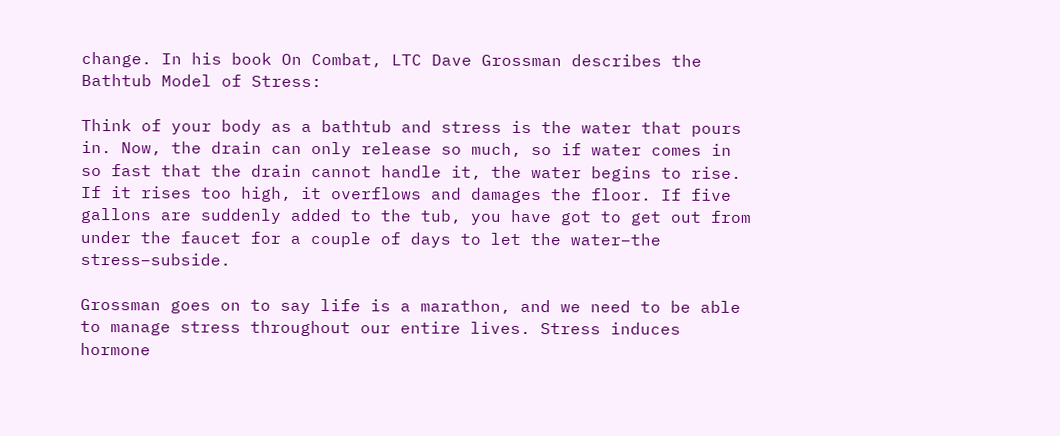change. In his book On Combat, LTC Dave Grossman describes the Bathtub Model of Stress:

Think of your body as a bathtub and stress is the water that pours in. Now, the drain can only release so much, so if water comes in so fast that the drain cannot handle it, the water begins to rise. If it rises too high, it overflows and damages the floor. If five gallons are suddenly added to the tub, you have got to get out from under the faucet for a couple of days to let the water–the stress–subside.

Grossman goes on to say life is a marathon, and we need to be able to manage stress throughout our entire lives. Stress induces hormone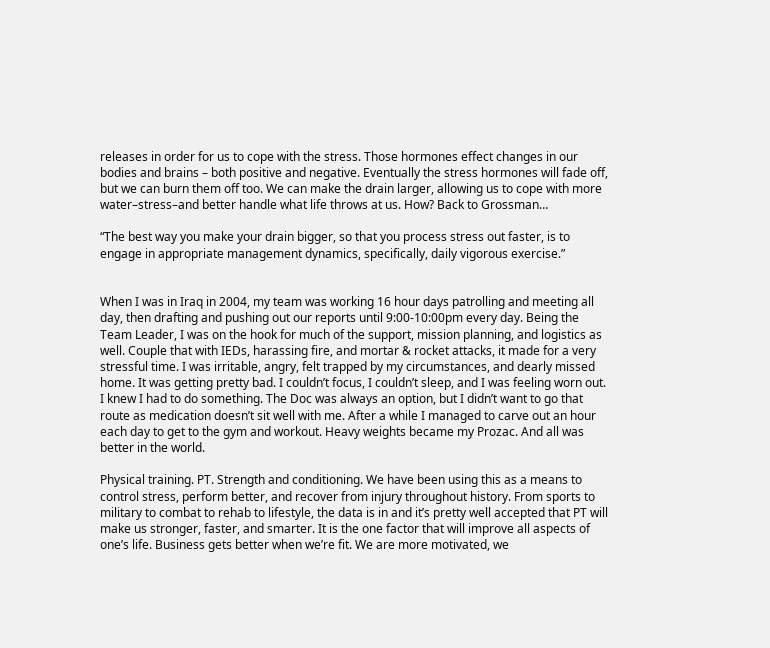releases in order for us to cope with the stress. Those hormones effect changes in our bodies and brains – both positive and negative. Eventually the stress hormones will fade off, but we can burn them off too. We can make the drain larger, allowing us to cope with more water–stress–and better handle what life throws at us. How? Back to Grossman…

“The best way you make your drain bigger, so that you process stress out faster, is to engage in appropriate management dynamics, specifically, daily vigorous exercise.”


When I was in Iraq in 2004, my team was working 16 hour days patrolling and meeting all day, then drafting and pushing out our reports until 9:00-10:00pm every day. Being the Team Leader, I was on the hook for much of the support, mission planning, and logistics as well. Couple that with IEDs, harassing fire, and mortar & rocket attacks, it made for a very stressful time. I was irritable, angry, felt trapped by my circumstances, and dearly missed home. It was getting pretty bad. I couldn’t focus, I couldn’t sleep, and I was feeling worn out. I knew I had to do something. The Doc was always an option, but I didn’t want to go that route as medication doesn’t sit well with me. After a while I managed to carve out an hour each day to get to the gym and workout. Heavy weights became my Prozac. And all was better in the world.

Physical training. PT. Strength and conditioning. We have been using this as a means to control stress, perform better, and recover from injury throughout history. From sports to military to combat to rehab to lifestyle, the data is in and it’s pretty well accepted that PT will make us stronger, faster, and smarter. It is the one factor that will improve all aspects of one’s life. Business gets better when we’re fit. We are more motivated, we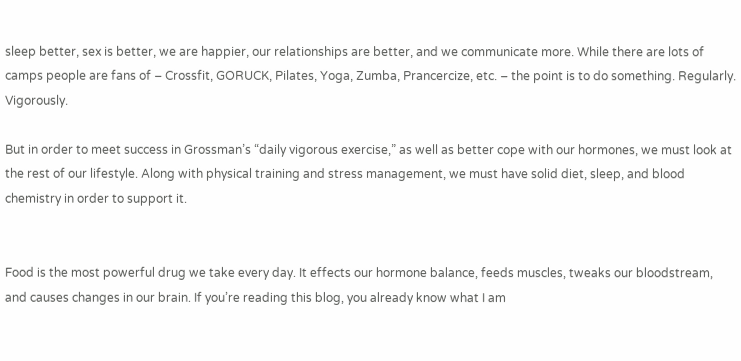sleep better, sex is better, we are happier, our relationships are better, and we communicate more. While there are lots of camps people are fans of – Crossfit, GORUCK, Pilates, Yoga, Zumba, Prancercize, etc. – the point is to do something. Regularly. Vigorously.

But in order to meet success in Grossman’s “daily vigorous exercise,” as well as better cope with our hormones, we must look at the rest of our lifestyle. Along with physical training and stress management, we must have solid diet, sleep, and blood chemistry in order to support it.


Food is the most powerful drug we take every day. It effects our hormone balance, feeds muscles, tweaks our bloodstream, and causes changes in our brain. If you’re reading this blog, you already know what I am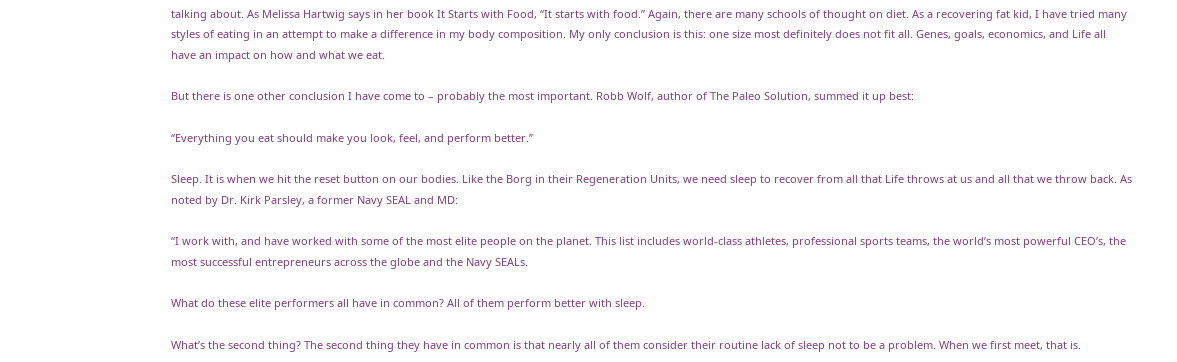talking about. As Melissa Hartwig says in her book It Starts with Food, “It starts with food.” Again, there are many schools of thought on diet. As a recovering fat kid, I have tried many styles of eating in an attempt to make a difference in my body composition. My only conclusion is this: one size most definitely does not fit all. Genes, goals, economics, and Life all have an impact on how and what we eat.

But there is one other conclusion I have come to – probably the most important. Robb Wolf, author of The Paleo Solution, summed it up best:

“Everything you eat should make you look, feel, and perform better.”

Sleep. It is when we hit the reset button on our bodies. Like the Borg in their Regeneration Units, we need sleep to recover from all that Life throws at us and all that we throw back. As noted by Dr. Kirk Parsley, a former Navy SEAL and MD:

“I work with, and have worked with some of the most elite people on the planet. This list includes world-class athletes, professional sports teams, the world’s most powerful CEO’s, the most successful entrepreneurs across the globe and the Navy SEALs.

What do these elite performers all have in common? All of them perform better with sleep.

What’s the second thing? The second thing they have in common is that nearly all of them consider their routine lack of sleep not to be a problem. When we first meet, that is.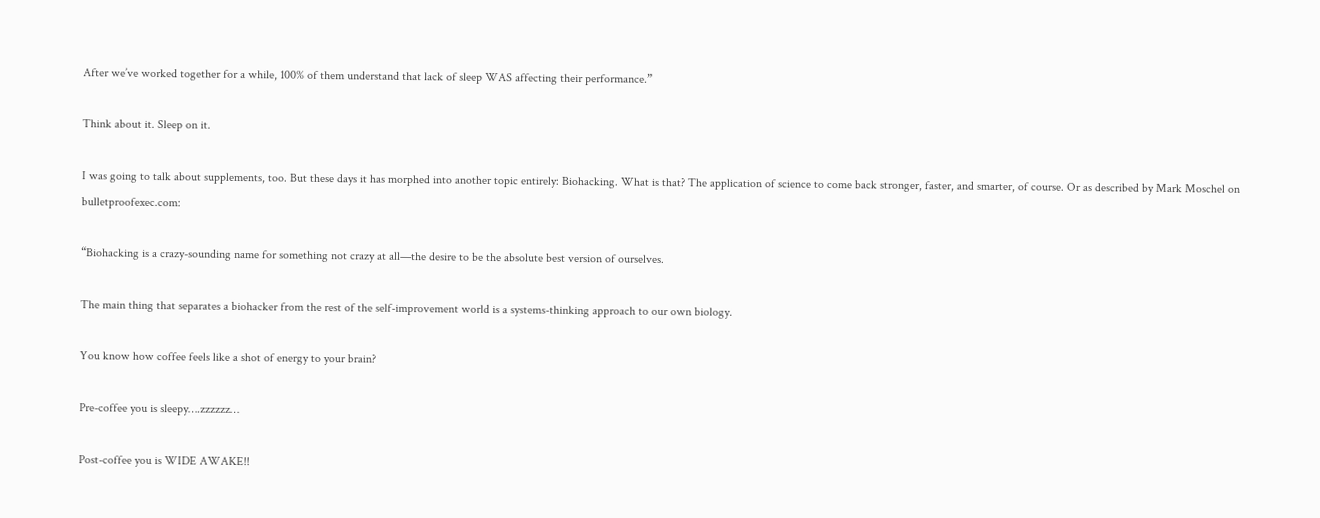After we’ve worked together for a while, 100% of them understand that lack of sleep WAS affecting their performance.”

Think about it. Sleep on it.

I was going to talk about supplements, too. But these days it has morphed into another topic entirely: Biohacking. What is that? The application of science to come back stronger, faster, and smarter, of course. Or as described by Mark Moschel on bulletproofexec.com:

“Biohacking is a crazy-sounding name for something not crazy at all—the desire to be the absolute best version of ourselves.

The main thing that separates a biohacker from the rest of the self-improvement world is a systems-thinking approach to our own biology.

You know how coffee feels like a shot of energy to your brain?

Pre-coffee you is sleepy….zzzzzz…

Post-coffee you is WIDE AWAKE!!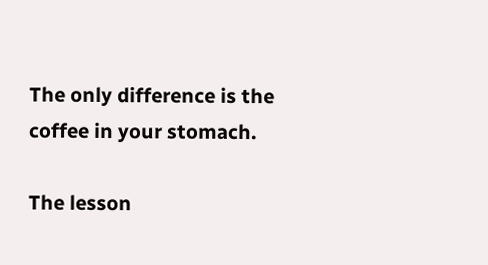The only difference is the coffee in your stomach.

The lesson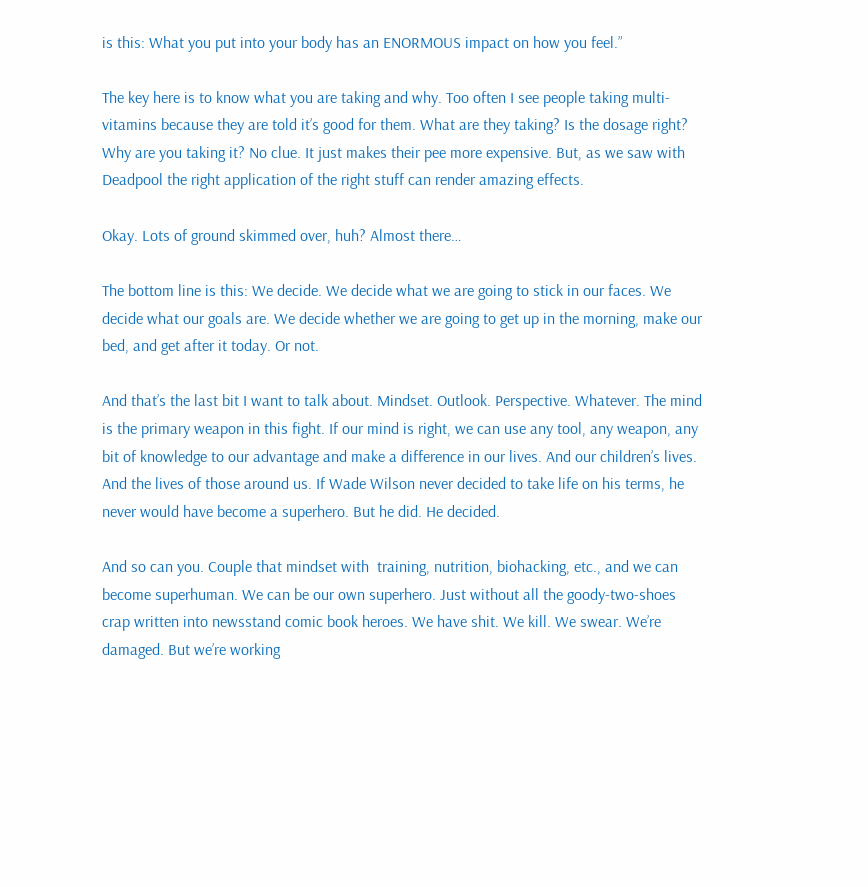is this: What you put into your body has an ENORMOUS impact on how you feel.”

The key here is to know what you are taking and why. Too often I see people taking multi-vitamins because they are told it’s good for them. What are they taking? Is the dosage right? Why are you taking it? No clue. It just makes their pee more expensive. But, as we saw with Deadpool the right application of the right stuff can render amazing effects.

Okay. Lots of ground skimmed over, huh? Almost there…

The bottom line is this: We decide. We decide what we are going to stick in our faces. We decide what our goals are. We decide whether we are going to get up in the morning, make our bed, and get after it today. Or not.

And that’s the last bit I want to talk about. Mindset. Outlook. Perspective. Whatever. The mind is the primary weapon in this fight. If our mind is right, we can use any tool, any weapon, any bit of knowledge to our advantage and make a difference in our lives. And our children’s lives. And the lives of those around us. If Wade Wilson never decided to take life on his terms, he never would have become a superhero. But he did. He decided.

And so can you. Couple that mindset with  training, nutrition, biohacking, etc., and we can become superhuman. We can be our own superhero. Just without all the goody-two-shoes crap written into newsstand comic book heroes. We have shit. We kill. We swear. We’re damaged. But we’re working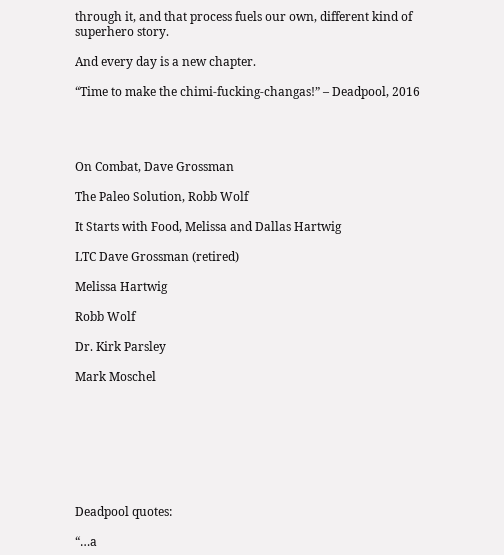through it, and that process fuels our own, different kind of superhero story.

And every day is a new chapter.

“Time to make the chimi-fucking-changas!” – Deadpool, 2016




On Combat, Dave Grossman

The Paleo Solution, Robb Wolf

It Starts with Food, Melissa and Dallas Hartwig

LTC Dave Grossman (retired)

Melissa Hartwig

Robb Wolf

Dr. Kirk Parsley

Mark Moschel








Deadpool quotes:

“…a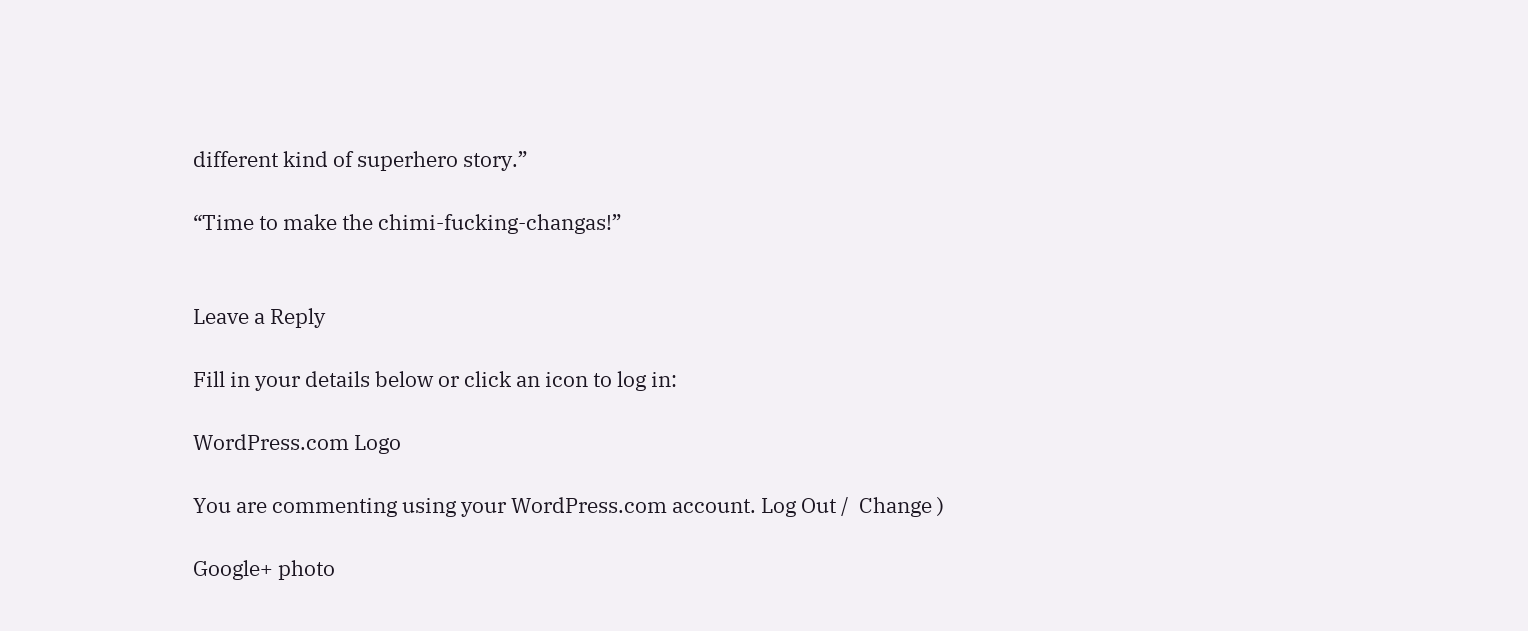different kind of superhero story.”

“Time to make the chimi-fucking-changas!”


Leave a Reply

Fill in your details below or click an icon to log in:

WordPress.com Logo

You are commenting using your WordPress.com account. Log Out /  Change )

Google+ photo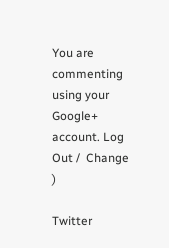You are commenting using your Google+ account. Log Out /  Change )

Twitter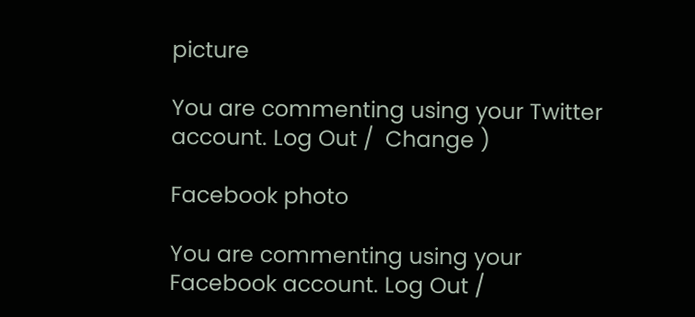picture

You are commenting using your Twitter account. Log Out /  Change )

Facebook photo

You are commenting using your Facebook account. Log Out /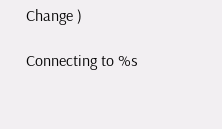Change )

Connecting to %s